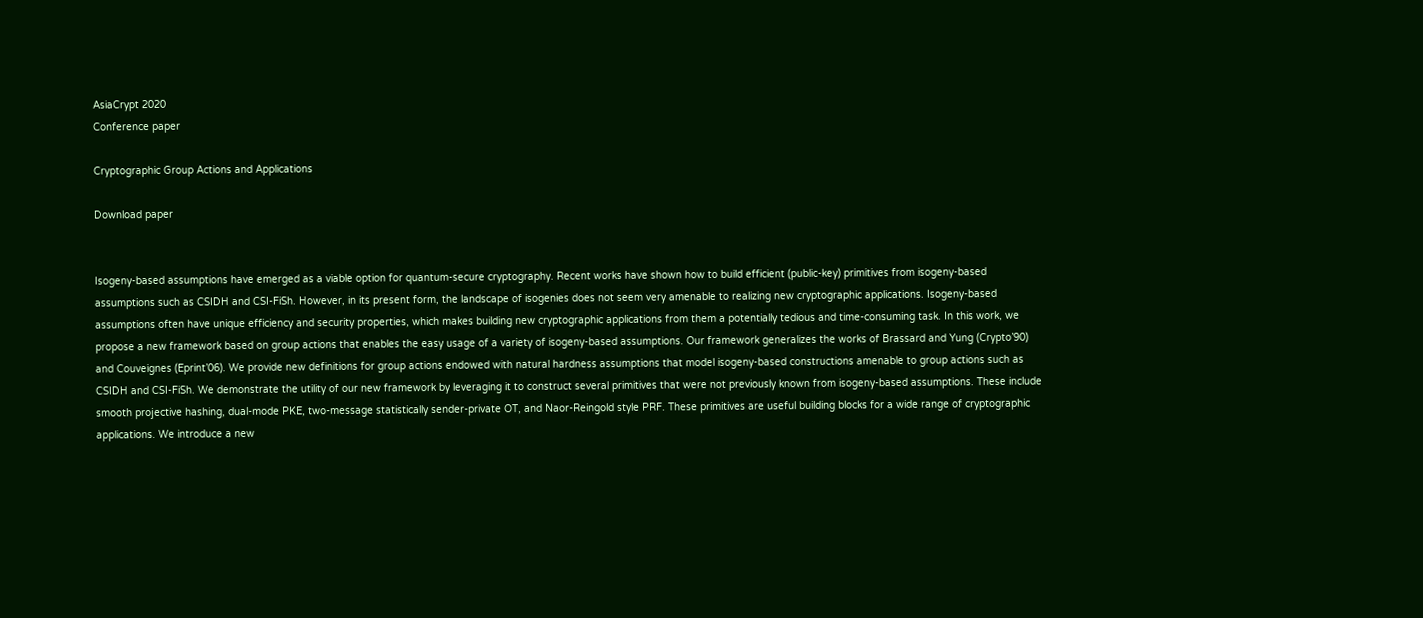AsiaCrypt 2020
Conference paper

Cryptographic Group Actions and Applications

Download paper


Isogeny-based assumptions have emerged as a viable option for quantum-secure cryptography. Recent works have shown how to build efficient (public-key) primitives from isogeny-based assumptions such as CSIDH and CSI-FiSh. However, in its present form, the landscape of isogenies does not seem very amenable to realizing new cryptographic applications. Isogeny-based assumptions often have unique efficiency and security properties, which makes building new cryptographic applications from them a potentially tedious and time-consuming task. In this work, we propose a new framework based on group actions that enables the easy usage of a variety of isogeny-based assumptions. Our framework generalizes the works of Brassard and Yung (Crypto’90) and Couveignes (Eprint’06). We provide new definitions for group actions endowed with natural hardness assumptions that model isogeny-based constructions amenable to group actions such as CSIDH and CSI-FiSh. We demonstrate the utility of our new framework by leveraging it to construct several primitives that were not previously known from isogeny-based assumptions. These include smooth projective hashing, dual-mode PKE, two-message statistically sender-private OT, and Naor-Reingold style PRF. These primitives are useful building blocks for a wide range of cryptographic applications. We introduce a new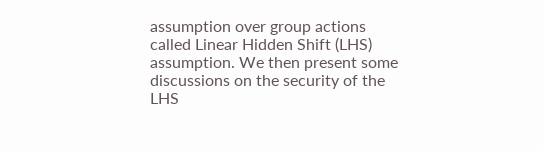assumption over group actions called Linear Hidden Shift (LHS) assumption. We then present some discussions on the security of the LHS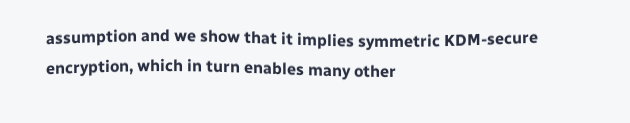assumption and we show that it implies symmetric KDM-secure encryption, which in turn enables many other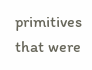primitives that were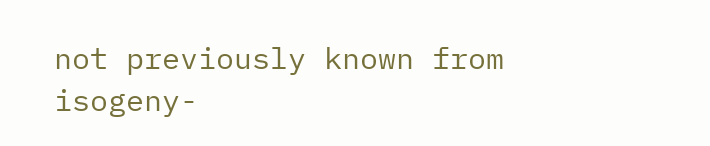not previously known from isogeny-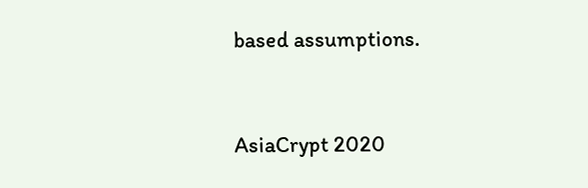based assumptions.



AsiaCrypt 2020